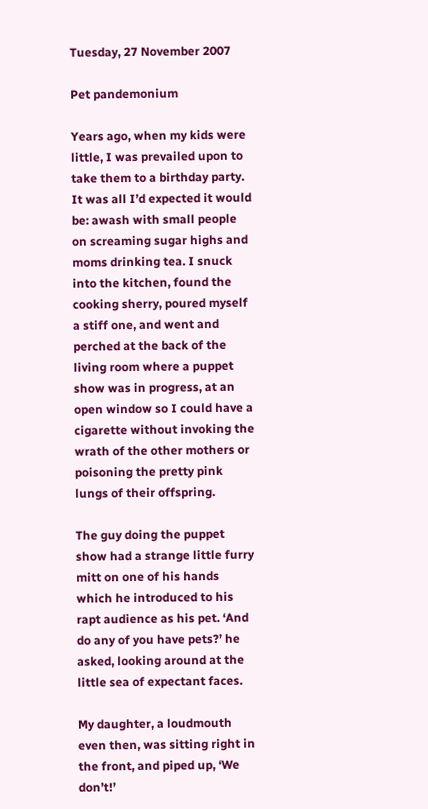Tuesday, 27 November 2007

Pet pandemonium

Years ago, when my kids were little, I was prevailed upon to take them to a birthday party. It was all I’d expected it would be: awash with small people on screaming sugar highs and moms drinking tea. I snuck into the kitchen, found the cooking sherry, poured myself a stiff one, and went and perched at the back of the living room where a puppet show was in progress, at an open window so I could have a cigarette without invoking the wrath of the other mothers or poisoning the pretty pink lungs of their offspring.

The guy doing the puppet show had a strange little furry mitt on one of his hands which he introduced to his rapt audience as his pet. ‘And do any of you have pets?’ he asked, looking around at the little sea of expectant faces.

My daughter, a loudmouth even then, was sitting right in the front, and piped up, ‘We don’t!’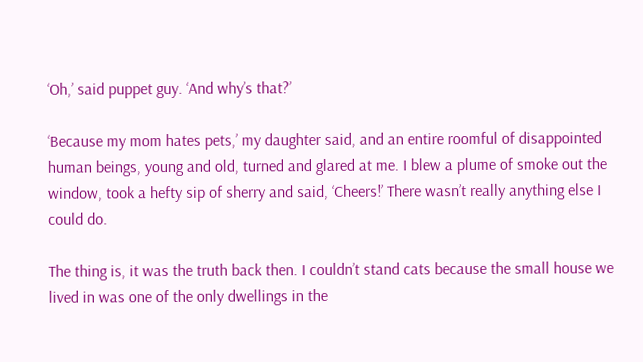‘Oh,’ said puppet guy. ‘And why’s that?’

‘Because my mom hates pets,’ my daughter said, and an entire roomful of disappointed human beings, young and old, turned and glared at me. I blew a plume of smoke out the window, took a hefty sip of sherry and said, ‘Cheers!’ There wasn’t really anything else I could do.

The thing is, it was the truth back then. I couldn’t stand cats because the small house we lived in was one of the only dwellings in the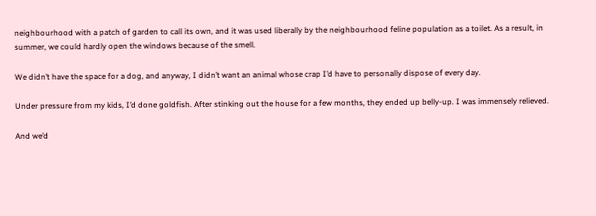neighbourhood with a patch of garden to call its own, and it was used liberally by the neighbourhood feline population as a toilet. As a result, in summer, we could hardly open the windows because of the smell.

We didn’t have the space for a dog, and anyway, I didn’t want an animal whose crap I’d have to personally dispose of every day.

Under pressure from my kids, I’d done goldfish. After stinking out the house for a few months, they ended up belly-up. I was immensely relieved.

And we’d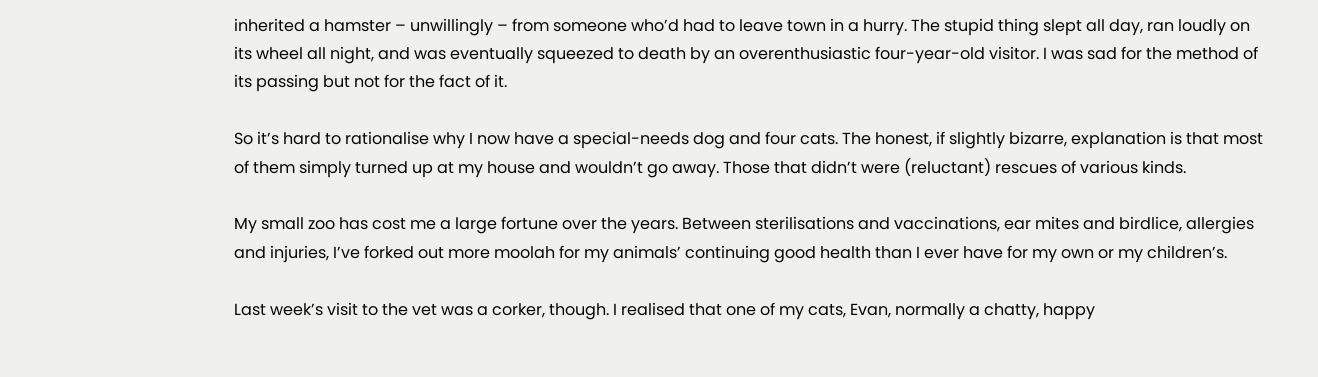inherited a hamster – unwillingly – from someone who’d had to leave town in a hurry. The stupid thing slept all day, ran loudly on its wheel all night, and was eventually squeezed to death by an overenthusiastic four-year-old visitor. I was sad for the method of its passing but not for the fact of it.

So it’s hard to rationalise why I now have a special-needs dog and four cats. The honest, if slightly bizarre, explanation is that most of them simply turned up at my house and wouldn’t go away. Those that didn’t were (reluctant) rescues of various kinds.

My small zoo has cost me a large fortune over the years. Between sterilisations and vaccinations, ear mites and birdlice, allergies and injuries, I’ve forked out more moolah for my animals’ continuing good health than I ever have for my own or my children’s.

Last week’s visit to the vet was a corker, though. I realised that one of my cats, Evan, normally a chatty, happy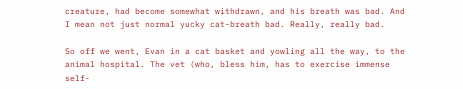creature, had become somewhat withdrawn, and his breath was bad. And I mean not just normal yucky cat-breath bad. Really, really bad.

So off we went, Evan in a cat basket and yowling all the way, to the animal hospital. The vet (who, bless him, has to exercise immense self-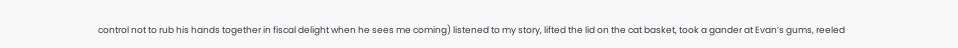control not to rub his hands together in fiscal delight when he sees me coming) listened to my story, lifted the lid on the cat basket, took a gander at Evan’s gums, reeled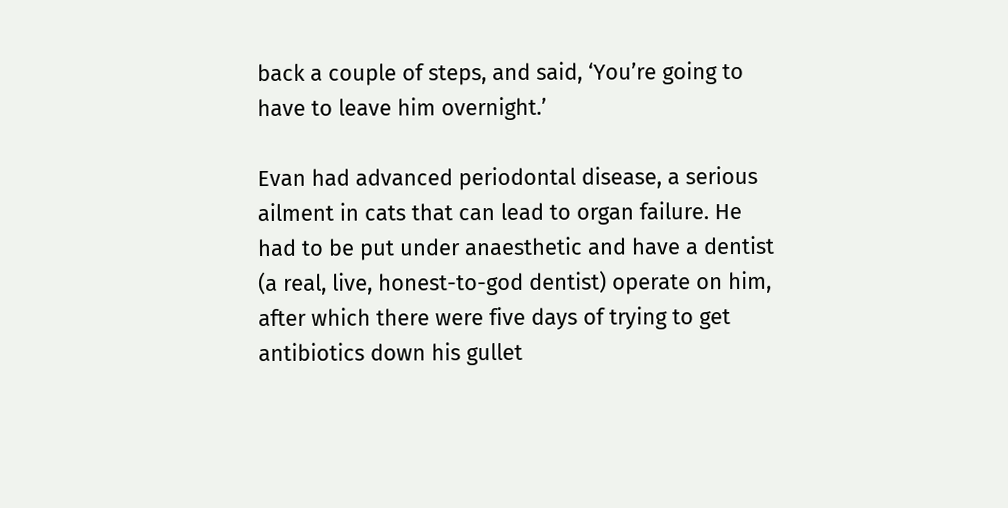back a couple of steps, and said, ‘You’re going to have to leave him overnight.’

Evan had advanced periodontal disease, a serious ailment in cats that can lead to organ failure. He had to be put under anaesthetic and have a dentist (a real, live, honest-to-god dentist) operate on him, after which there were five days of trying to get antibiotics down his gullet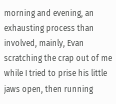morning and evening, an exhausting process than involved, mainly, Evan scratching the crap out of me while I tried to prise his little jaws open, then running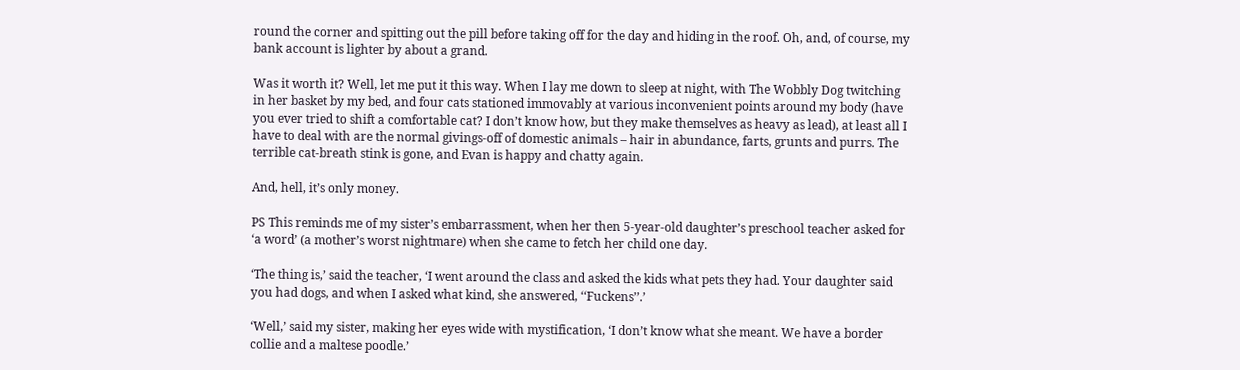round the corner and spitting out the pill before taking off for the day and hiding in the roof. Oh, and, of course, my bank account is lighter by about a grand.

Was it worth it? Well, let me put it this way. When I lay me down to sleep at night, with The Wobbly Dog twitching in her basket by my bed, and four cats stationed immovably at various inconvenient points around my body (have you ever tried to shift a comfortable cat? I don’t know how, but they make themselves as heavy as lead), at least all I have to deal with are the normal givings-off of domestic animals – hair in abundance, farts, grunts and purrs. The terrible cat-breath stink is gone, and Evan is happy and chatty again.

And, hell, it’s only money.

PS This reminds me of my sister’s embarrassment, when her then 5-year-old daughter’s preschool teacher asked for ‘a word’ (a mother’s worst nightmare) when she came to fetch her child one day.

‘The thing is,’ said the teacher, ‘I went around the class and asked the kids what pets they had. Your daughter said you had dogs, and when I asked what kind, she answered, ‘‘Fuckens’’.’

‘Well,’ said my sister, making her eyes wide with mystification, ‘I don’t know what she meant. We have a border collie and a maltese poodle.’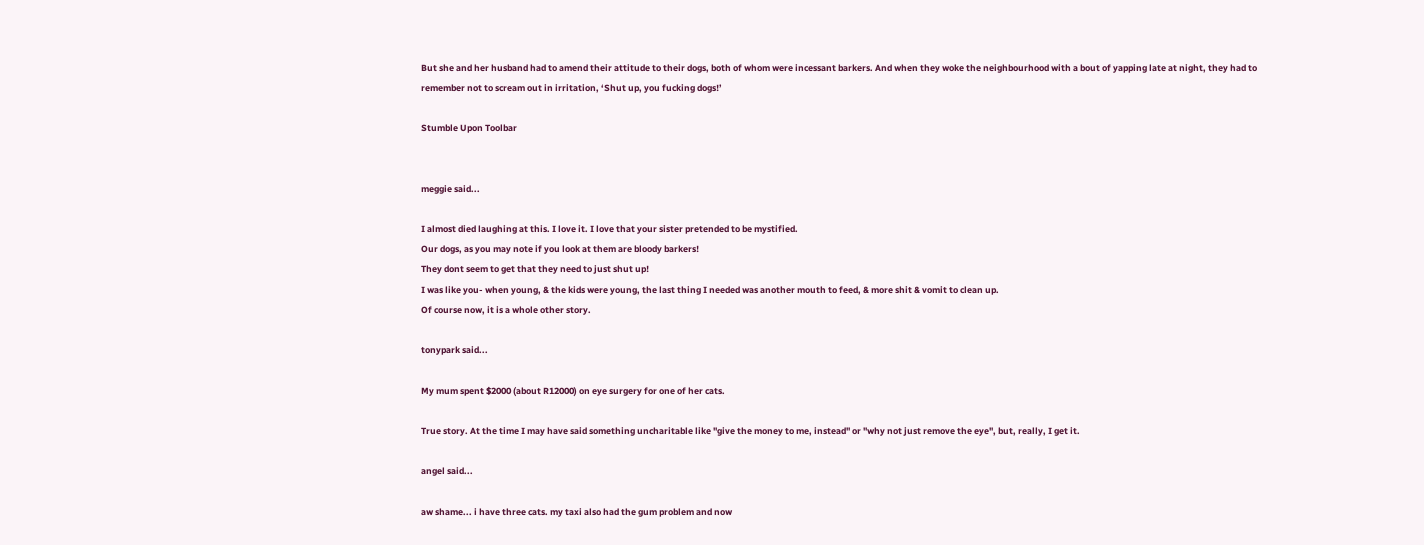But she and her husband had to amend their attitude to their dogs, both of whom were incessant barkers. And when they woke the neighbourhood with a bout of yapping late at night, they had to remember not to scream out in irritation, ‘Shut up, you fucking dogs!’

Stumble Upon Toolbar


meggie said...

I almost died laughing at this. I love it. I love that your sister pretended to be mystified.
Our dogs, as you may note if you look at them are bloody barkers!
They dont seem to get that they need to just shut up!
I was like you- when young, & the kids were young, the last thing I needed was another mouth to feed, & more shit & vomit to clean up.
Of course now, it is a whole other story.

tonypark said...

My mum spent $2000 (about R12000) on eye surgery for one of her cats.

True story. At the time I may have said something uncharitable like "give the money to me, instead" or "why not just remove the eye", but, really, I get it.

angel said...

aw shame... i have three cats. my taxi also had the gum problem and now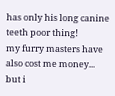has only his long canine teeth poor thing!
my furry masters have also cost me money... but i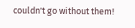couldn't go without them!